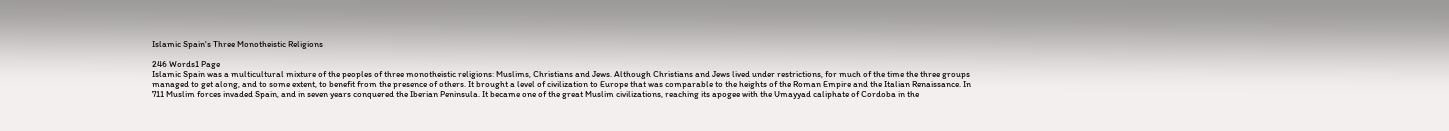Islamic Spain's Three Monotheistic Religions

246 Words1 Page
Islamic Spain was a multicultural mixture of the peoples of three monotheistic religions: Muslims, Christians and Jews. Although Christians and Jews lived under restrictions, for much of the time the three groups managed to get along, and to some extent, to benefit from the presence of others. It brought a level of civilization to Europe that was comparable to the heights of the Roman Empire and the Italian Renaissance. In 711 Muslim forces invaded Spain, and in seven years conquered the Iberian Peninsula. It became one of the great Muslim civilizations, reaching its apogee with the Umayyad caliphate of Cordoba in the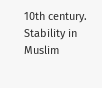10th century. Stability in Muslim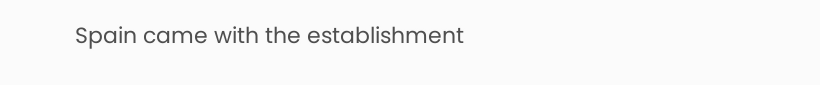Spain came with the establishment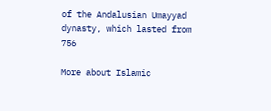of the Andalusian Umayyad dynasty, which lasted from 756

More about Islamic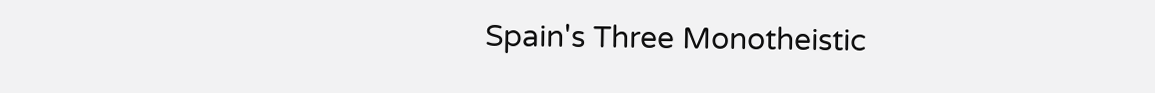Spain's Three Monotheistic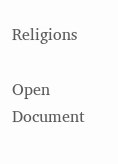Religions

Open Document